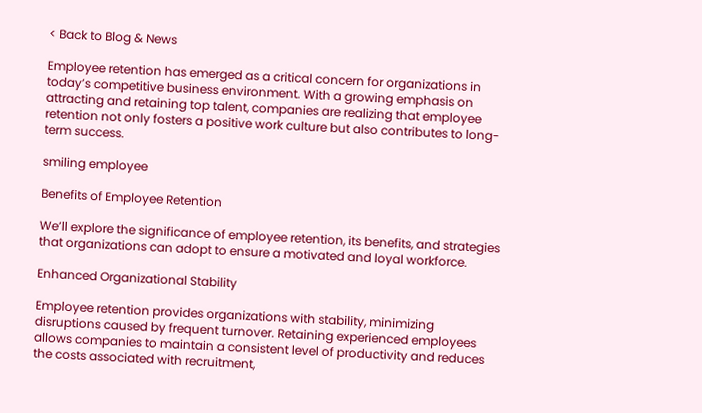< Back to Blog & News

Employee retention has emerged as a critical concern for organizations in today’s competitive business environment. With a growing emphasis on attracting and retaining top talent, companies are realizing that employee retention not only fosters a positive work culture but also contributes to long-term success.

smiling employee

Benefits of Employee Retention

We’ll explore the significance of employee retention, its benefits, and strategies that organizations can adopt to ensure a motivated and loyal workforce.

Enhanced Organizational Stability

Employee retention provides organizations with stability, minimizing disruptions caused by frequent turnover. Retaining experienced employees allows companies to maintain a consistent level of productivity and reduces the costs associated with recruitment,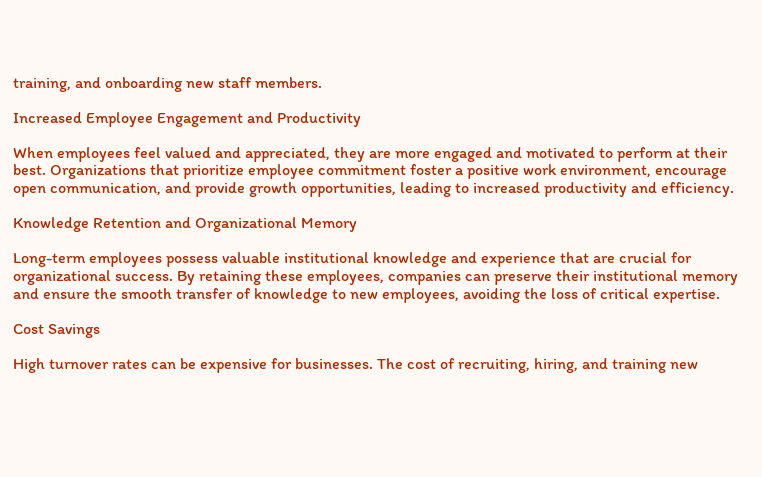training, and onboarding new staff members.

Increased Employee Engagement and Productivity

When employees feel valued and appreciated, they are more engaged and motivated to perform at their best. Organizations that prioritize employee commitment foster a positive work environment, encourage open communication, and provide growth opportunities, leading to increased productivity and efficiency.

Knowledge Retention and Organizational Memory

Long-term employees possess valuable institutional knowledge and experience that are crucial for organizational success. By retaining these employees, companies can preserve their institutional memory and ensure the smooth transfer of knowledge to new employees, avoiding the loss of critical expertise.

Cost Savings

High turnover rates can be expensive for businesses. The cost of recruiting, hiring, and training new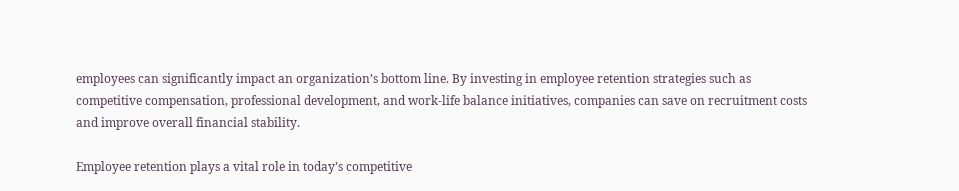employees can significantly impact an organization’s bottom line. By investing in employee retention strategies such as competitive compensation, professional development, and work-life balance initiatives, companies can save on recruitment costs and improve overall financial stability.

Employee retention plays a vital role in today’s competitive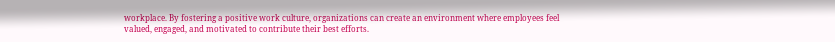workplace. By fostering a positive work culture, organizations can create an environment where employees feel valued, engaged, and motivated to contribute their best efforts.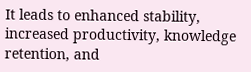It leads to enhanced stability, increased productivity, knowledge retention, and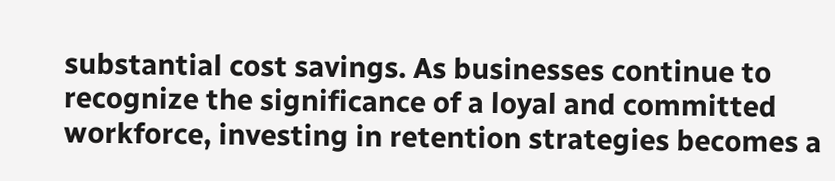substantial cost savings. As businesses continue to recognize the significance of a loyal and committed workforce, investing in retention strategies becomes a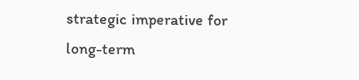strategic imperative for long-term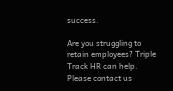success.

Are you struggling to retain employees? Triple Track HR can help. Please contact us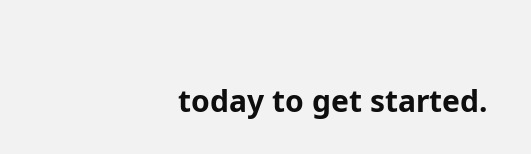today to get started.